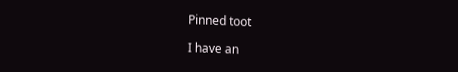Pinned toot

I have an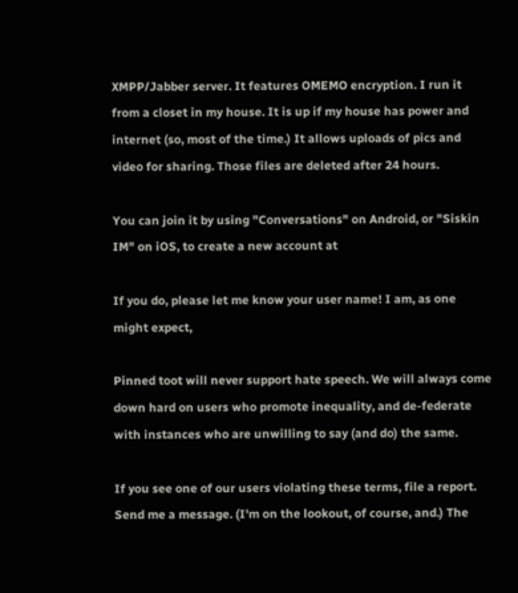XMPP/Jabber server. It features OMEMO encryption. I run it from a closet in my house. It is up if my house has power and internet (so, most of the time.) It allows uploads of pics and video for sharing. Those files are deleted after 24 hours.

You can join it by using "Conversations" on Android, or "Siskin IM" on iOS, to create a new account at

If you do, please let me know your user name! I am, as one might expect,

Pinned toot will never support hate speech. We will always come down hard on users who promote inequality, and de-federate with instances who are unwilling to say (and do) the same.

If you see one of our users violating these terms, file a report. Send me a message. (I'm on the lookout, of course, and.) The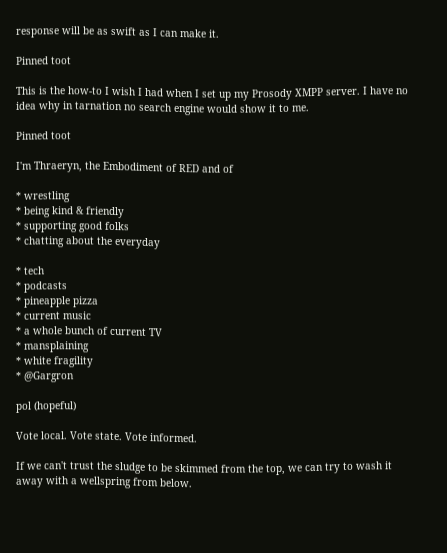response will be as swift as I can make it.

Pinned toot

This is the how-to I wish I had when I set up my Prosody XMPP server. I have no idea why in tarnation no search engine would show it to me.

Pinned toot

I'm Thraeryn, the Embodiment of RED and of

* wrestling
* being kind & friendly
* supporting good folks
* chatting about the everyday

* tech
* podcasts
* pineapple pizza
* current music
* a whole bunch of current TV
* mansplaining
* white fragility
* @Gargron

pol (hopeful)

Vote local. Vote state. Vote informed.

If we can't trust the sludge to be skimmed from the top, we can try to wash it away with a wellspring from below.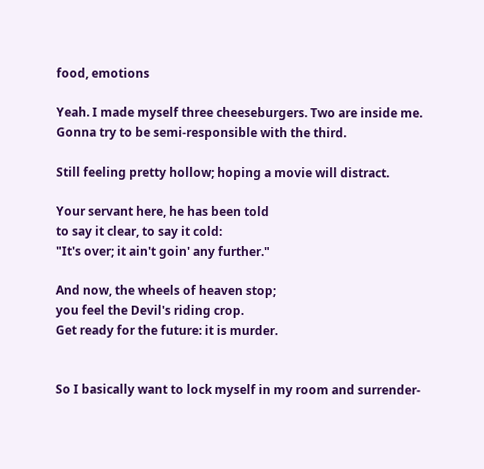food, emotions

Yeah. I made myself three cheeseburgers. Two are inside me. Gonna try to be semi-responsible with the third.

Still feeling pretty hollow; hoping a movie will distract.

Your servant here, he has been told
to say it clear, to say it cold:
"It's over; it ain't goin' any further."

And now, the wheels of heaven stop;
you feel the Devil's riding crop.
Get ready for the future: it is murder.


So I basically want to lock myself in my room and surrender-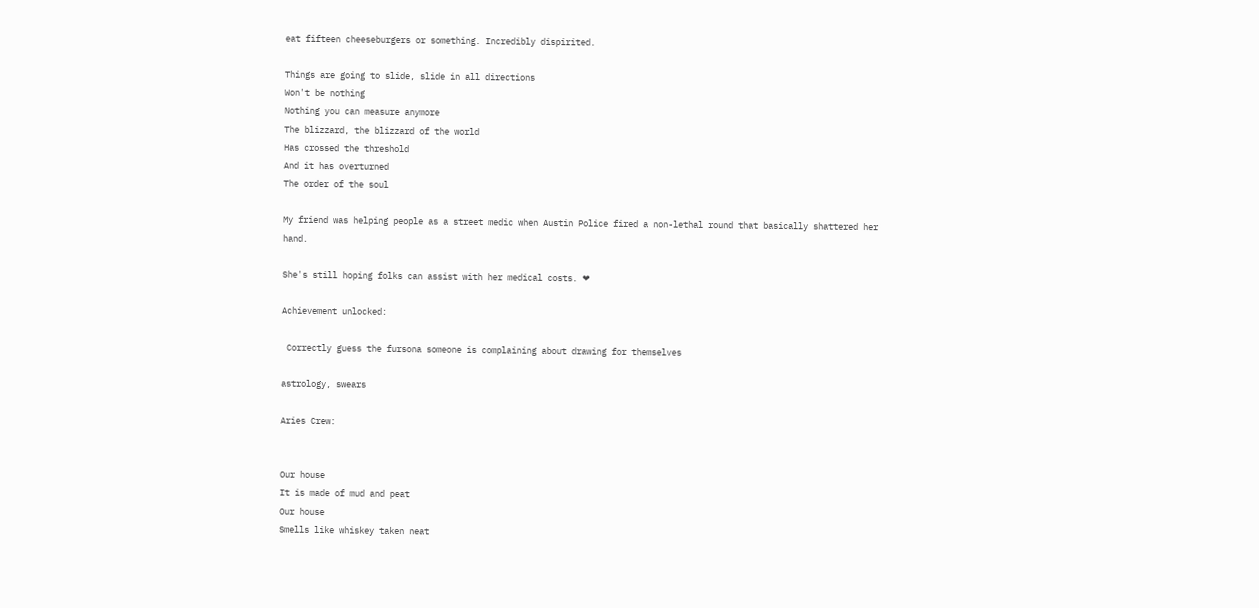eat fifteen cheeseburgers or something. Incredibly dispirited.

Things are going to slide, slide in all directions
Won't be nothing
Nothing you can measure anymore
The blizzard, the blizzard of the world
Has crossed the threshold
And it has overturned
The order of the soul

My friend was helping people as a street medic when Austin Police fired a non-lethal round that basically shattered her hand.

She's still hoping folks can assist with her medical costs. ❤

Achievement unlocked:

 Correctly guess the fursona someone is complaining about drawing for themselves

astrology, swears

Aries Crew:


Our house
It is made of mud and peat
Our house
Smells like whiskey taken neat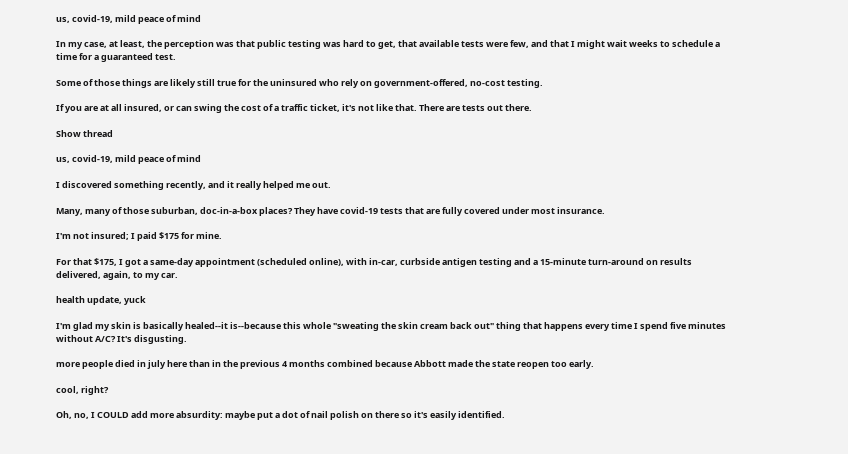us, covid-19, mild peace of mind

In my case, at least, the perception was that public testing was hard to get, that available tests were few, and that I might wait weeks to schedule a time for a guaranteed test.

Some of those things are likely still true for the uninsured who rely on government-offered, no-cost testing.

If you are at all insured, or can swing the cost of a traffic ticket, it's not like that. There are tests out there.

Show thread

us, covid-19, mild peace of mind

I discovered something recently, and it really helped me out.

Many, many of those suburban, doc-in-a-box places? They have covid-19 tests that are fully covered under most insurance.

I'm not insured; I paid $175 for mine.

For that $175, I got a same-day appointment (scheduled online), with in-car, curbside antigen testing and a 15-minute turn-around on results delivered, again, to my car.

health update, yuck

I'm glad my skin is basically healed--it is--because this whole "sweating the skin cream back out" thing that happens every time I spend five minutes without A/C? It's disgusting.

more people died in july here than in the previous 4 months combined because Abbott made the state reopen too early.

cool, right?

Oh, no, I COULD add more absurdity: maybe put a dot of nail polish on there so it's easily identified.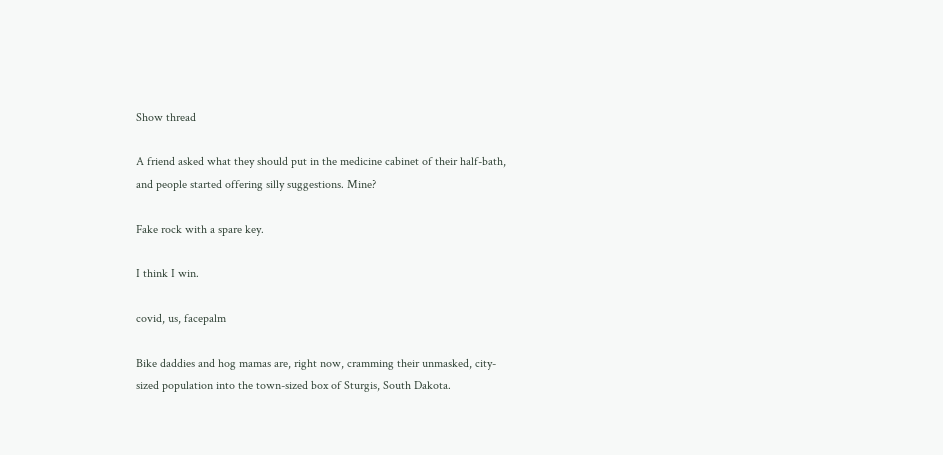Show thread

A friend asked what they should put in the medicine cabinet of their half-bath, and people started offering silly suggestions. Mine?

Fake rock with a spare key.

I think I win.

covid, us, facepalm

Bike daddies and hog mamas are, right now, cramming their unmasked, city-sized population into the town-sized box of Sturgis, South Dakota.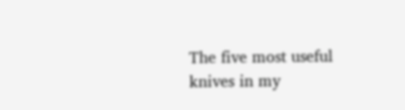The five most useful knives in my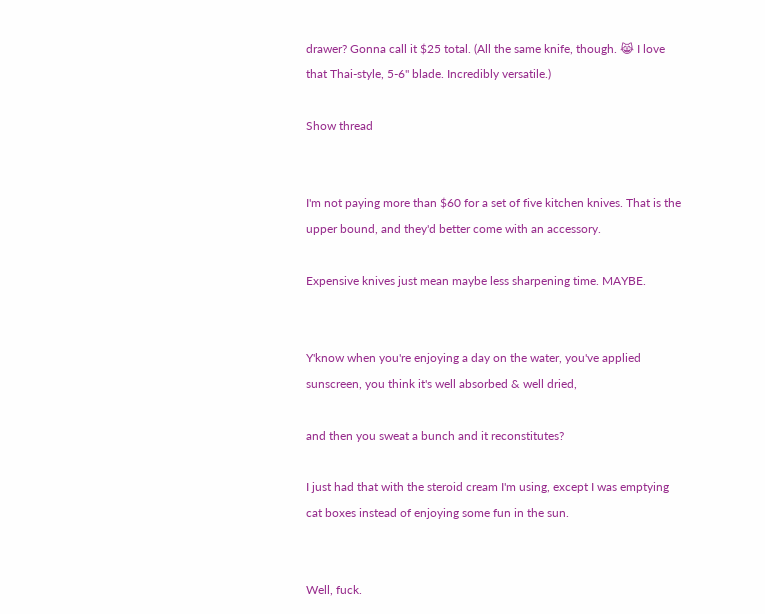drawer? Gonna call it $25 total. (All the same knife, though. 😹 I love that Thai-style, 5-6" blade. Incredibly versatile.)

Show thread


I'm not paying more than $60 for a set of five kitchen knives. That is the upper bound, and they'd better come with an accessory.

Expensive knives just mean maybe less sharpening time. MAYBE.


Y'know when you're enjoying a day on the water, you've applied sunscreen, you think it's well absorbed & well dried,

and then you sweat a bunch and it reconstitutes?

I just had that with the steroid cream I'm using, except I was emptying cat boxes instead of enjoying some fun in the sun.


Well, fuck.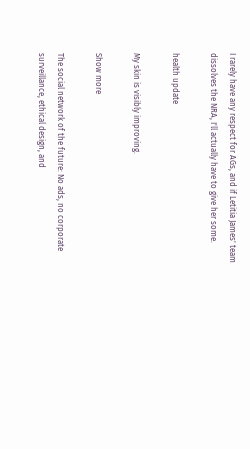I rarely have any respect for AGs, and if Letitia James' team dissolves the NRA, I'll actually have to give her some.

health update

My skin is visibly improving.

Show more

The social network of the future: No ads, no corporate surveillance, ethical design, and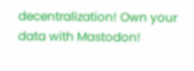decentralization! Own your data with Mastodon!